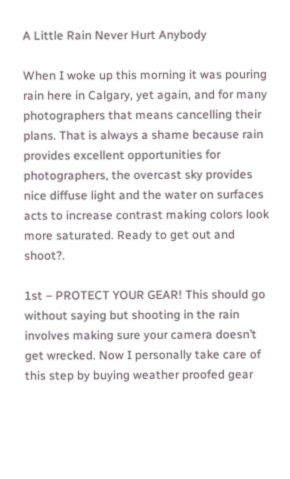A Little Rain Never Hurt Anybody

When I woke up this morning it was pouring rain here in Calgary, yet again, and for many photographers that means cancelling their plans. That is always a shame because rain provides excellent opportunities for photographers, the overcast sky provides nice diffuse light and the water on surfaces acts to increase contrast making colors look more saturated. Ready to get out and shoot?.

1st – PROTECT YOUR GEAR! This should go without saying but shooting in the rain involves making sure your camera doesn’t get wrecked. Now I personally take care of this step by buying weather proofed gear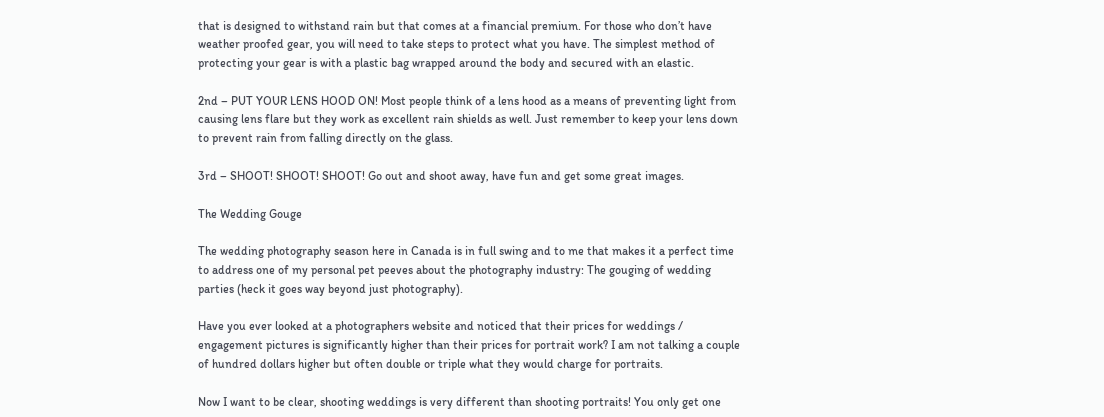that is designed to withstand rain but that comes at a financial premium. For those who don’t have weather proofed gear, you will need to take steps to protect what you have. The simplest method of protecting your gear is with a plastic bag wrapped around the body and secured with an elastic.

2nd – PUT YOUR LENS HOOD ON! Most people think of a lens hood as a means of preventing light from causing lens flare but they work as excellent rain shields as well. Just remember to keep your lens down to prevent rain from falling directly on the glass.

3rd – SHOOT! SHOOT! SHOOT! Go out and shoot away, have fun and get some great images.

The Wedding Gouge

The wedding photography season here in Canada is in full swing and to me that makes it a perfect time to address one of my personal pet peeves about the photography industry: The gouging of wedding parties (heck it goes way beyond just photography).

Have you ever looked at a photographers website and noticed that their prices for weddings / engagement pictures is significantly higher than their prices for portrait work? I am not talking a couple of hundred dollars higher but often double or triple what they would charge for portraits.

Now I want to be clear, shooting weddings is very different than shooting portraits! You only get one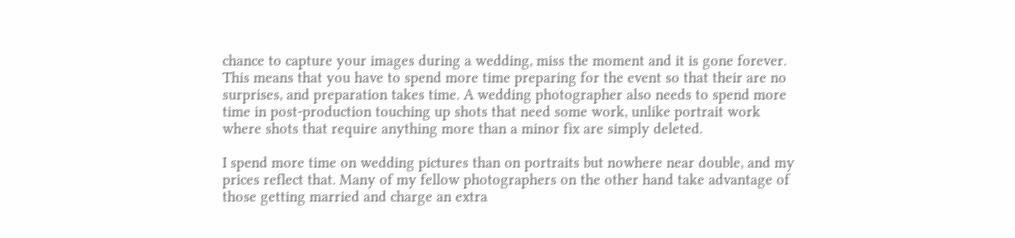chance to capture your images during a wedding, miss the moment and it is gone forever. This means that you have to spend more time preparing for the event so that their are no surprises, and preparation takes time. A wedding photographer also needs to spend more time in post-production touching up shots that need some work, unlike portrait work where shots that require anything more than a minor fix are simply deleted.

I spend more time on wedding pictures than on portraits but nowhere near double, and my prices reflect that. Many of my fellow photographers on the other hand take advantage of those getting married and charge an extra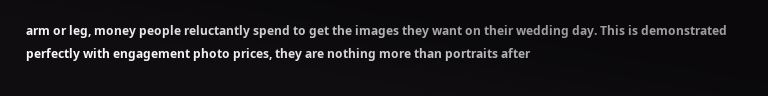arm or leg, money people reluctantly spend to get the images they want on their wedding day. This is demonstrated perfectly with engagement photo prices, they are nothing more than portraits after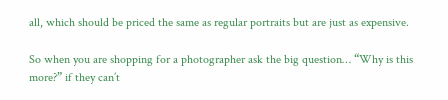all, which should be priced the same as regular portraits but are just as expensive.

So when you are shopping for a photographer ask the big question… “Why is this more?” if they can’t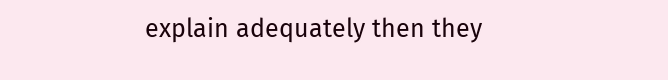explain adequately then they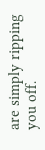are simply ripping you off.